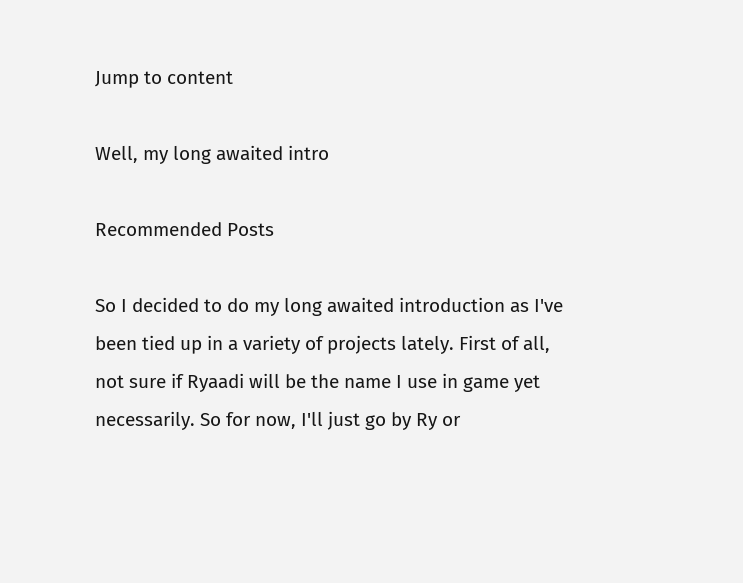Jump to content

Well, my long awaited intro

Recommended Posts

So I decided to do my long awaited introduction as I've been tied up in a variety of projects lately. First of all, not sure if Ryaadi will be the name I use in game yet necessarily. So for now, I'll just go by Ry or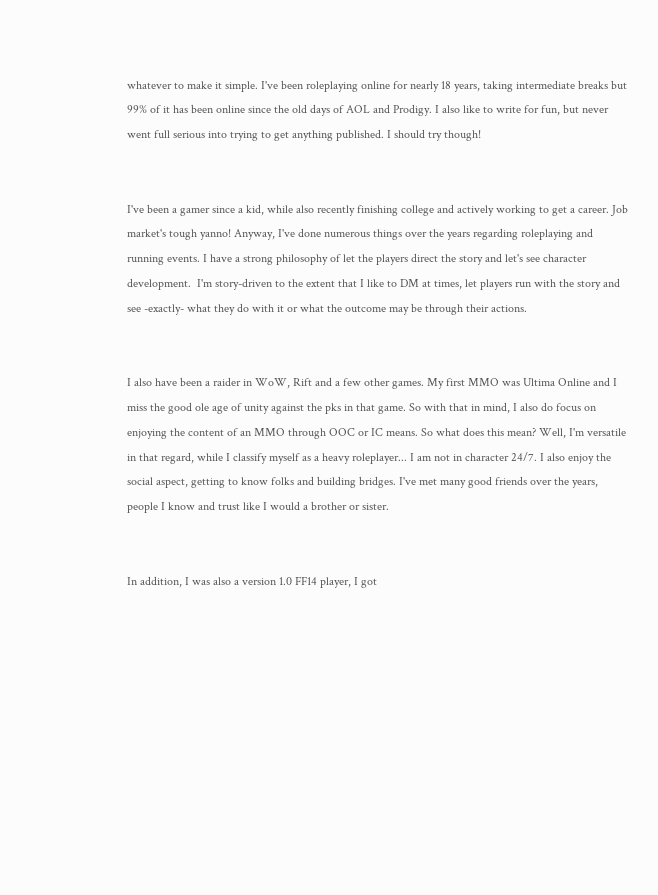whatever to make it simple. I've been roleplaying online for nearly 18 years, taking intermediate breaks but 99% of it has been online since the old days of AOL and Prodigy. I also like to write for fun, but never went full serious into trying to get anything published. I should try though!


I've been a gamer since a kid, while also recently finishing college and actively working to get a career. Job market's tough yanno! Anyway, I've done numerous things over the years regarding roleplaying and running events. I have a strong philosophy of let the players direct the story and let's see character development.  I'm story-driven to the extent that I like to DM at times, let players run with the story and see -exactly- what they do with it or what the outcome may be through their actions.


I also have been a raider in WoW, Rift and a few other games. My first MMO was Ultima Online and I miss the good ole age of unity against the pks in that game. So with that in mind, I also do focus on enjoying the content of an MMO through OOC or IC means. So what does this mean? Well, I'm versatile in that regard, while I classify myself as a heavy roleplayer... I am not in character 24/7. I also enjoy the social aspect, getting to know folks and building bridges. I've met many good friends over the years, people I know and trust like I would a brother or sister.


In addition, I was also a version 1.0 FF14 player, I got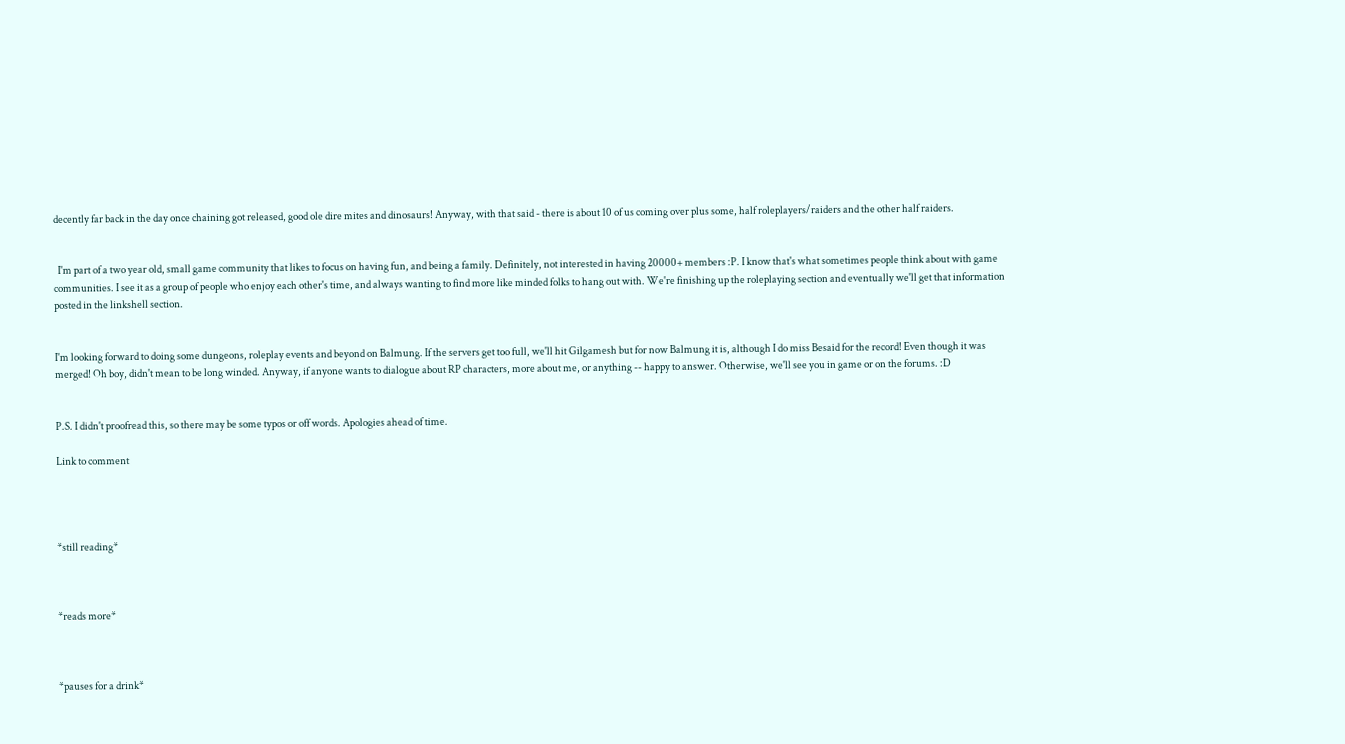decently far back in the day once chaining got released, good ole dire mites and dinosaurs! Anyway, with that said - there is about 10 of us coming over plus some, half roleplayers/raiders and the other half raiders.


  I'm part of a two year old, small game community that likes to focus on having fun, and being a family. Definitely, not interested in having 20000+ members :P. I know that's what sometimes people think about with game communities. I see it as a group of people who enjoy each other's time, and always wanting to find more like minded folks to hang out with. We're finishing up the roleplaying section and eventually we'll get that information posted in the linkshell section.


I'm looking forward to doing some dungeons, roleplay events and beyond on Balmung. If the servers get too full, we'll hit Gilgamesh but for now Balmung it is, although I do miss Besaid for the record! Even though it was merged! Oh boy, didn't mean to be long winded. Anyway, if anyone wants to dialogue about RP characters, more about me, or anything -- happy to answer. Otherwise, we'll see you in game or on the forums. :D


P.S. I didn't proofread this, so there may be some typos or off words. Apologies ahead of time.

Link to comment




*still reading*



*reads more*



*pauses for a drink*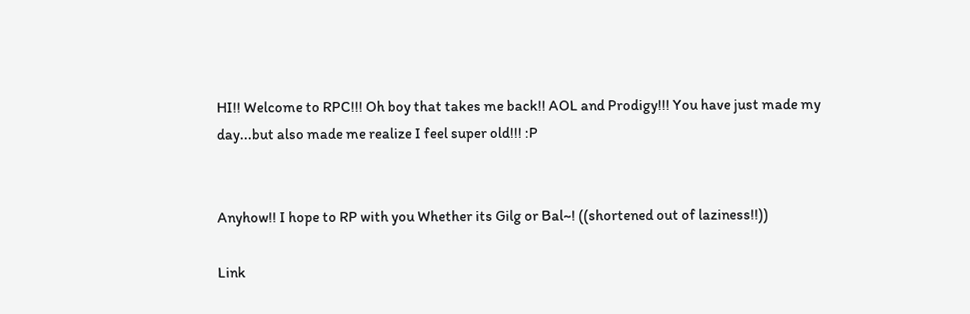HI!! Welcome to RPC!!! Oh boy that takes me back!! AOL and Prodigy!!! You have just made my day...but also made me realize I feel super old!!! :P


Anyhow!! I hope to RP with you Whether its Gilg or Bal~! ((shortened out of laziness!!))

Link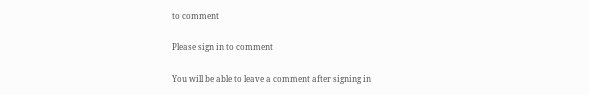to comment

Please sign in to comment

You will be able to leave a comment after signing in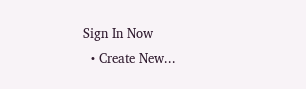Sign In Now
  • Create New...